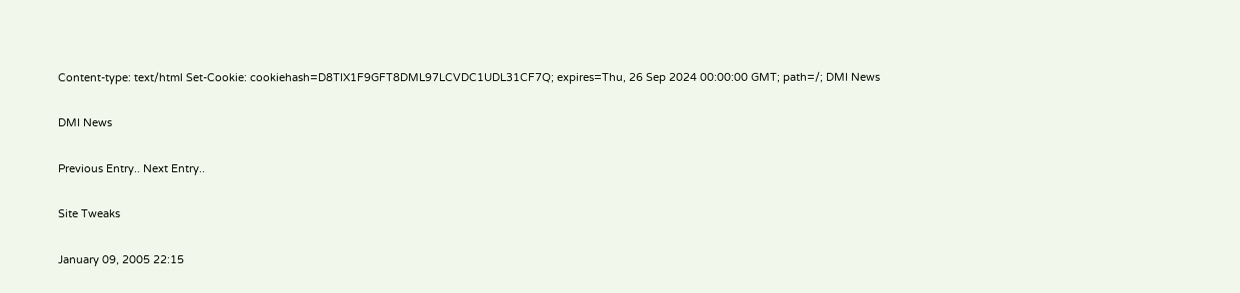Content-type: text/html Set-Cookie: cookiehash=D8TIX1F9GFT8DML97LCVDC1UDL31CF7Q; expires=Thu, 26 Sep 2024 00:00:00 GMT; path=/; DMI News

DMI News

Previous Entry.. Next Entry..

Site Tweaks

January 09, 2005 22:15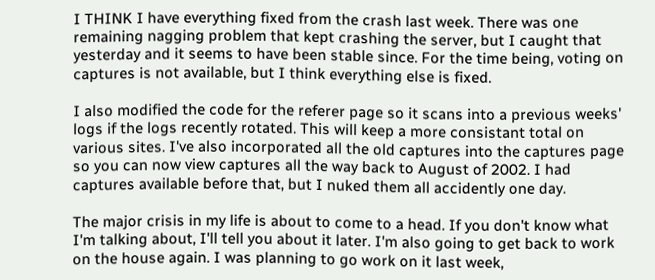I THINK I have everything fixed from the crash last week. There was one remaining nagging problem that kept crashing the server, but I caught that yesterday and it seems to have been stable since. For the time being, voting on captures is not available, but I think everything else is fixed.

I also modified the code for the referer page so it scans into a previous weeks' logs if the logs recently rotated. This will keep a more consistant total on various sites. I've also incorporated all the old captures into the captures page so you can now view captures all the way back to August of 2002. I had captures available before that, but I nuked them all accidently one day.

The major crisis in my life is about to come to a head. If you don't know what I'm talking about, I'll tell you about it later. I'm also going to get back to work on the house again. I was planning to go work on it last week,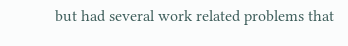but had several work related problems that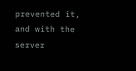prevented it, and with the server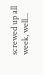screwed up all week, well...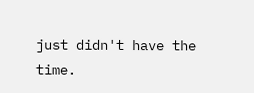just didn't have the time.